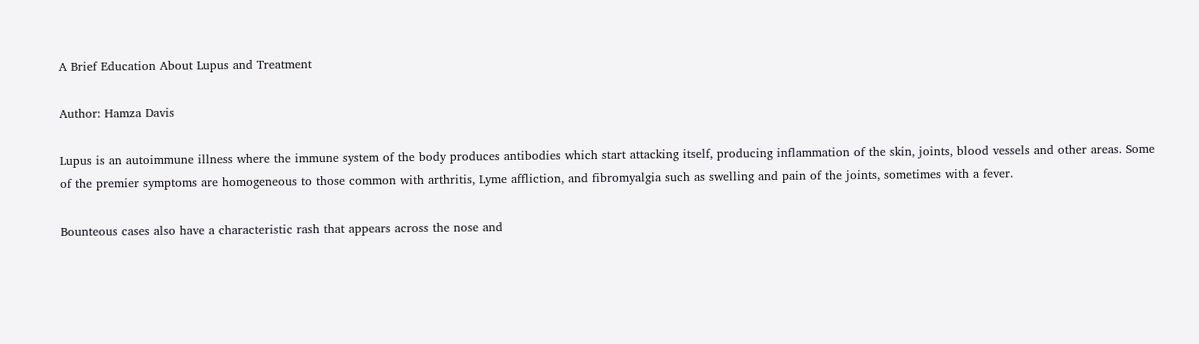A Brief Education About Lupus and Treatment

Author: Hamza Davis

Lupus is an autoimmune illness where the immune system of the body produces antibodies which start attacking itself, producing inflammation of the skin, joints, blood vessels and other areas. Some of the premier symptoms are homogeneous to those common with arthritis, Lyme affliction, and fibromyalgia such as swelling and pain of the joints, sometimes with a fever.

Bounteous cases also have a characteristic rash that appears across the nose and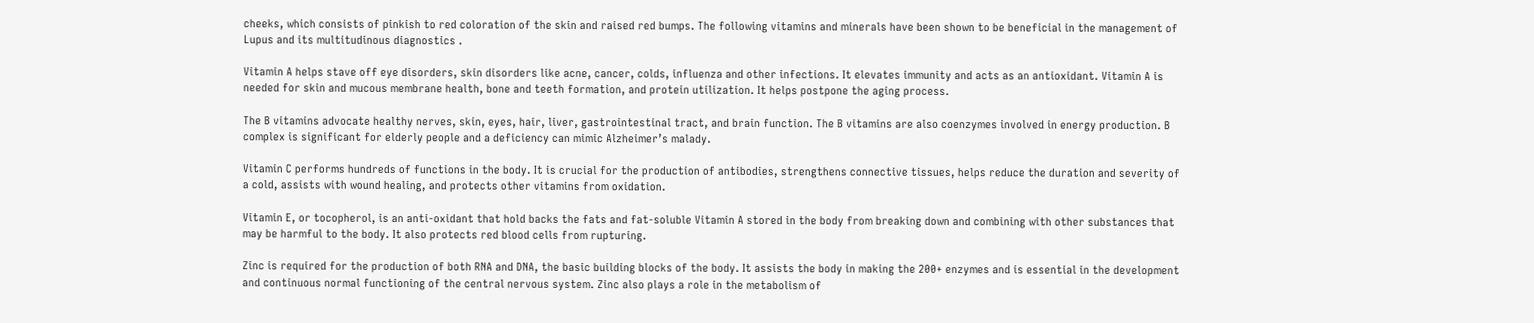cheeks, which consists of pinkish to red coloration of the skin and raised red bumps. The following vitamins and minerals have been shown to be beneficial in the management of Lupus and its multitudinous diagnostics .

Vitamin A helps stave off eye disorders, skin disorders like acne, cancer, colds, influenza and other infections. It elevates immunity and acts as an antioxidant. Vitamin A is needed for skin and mucous membrane health, bone and teeth formation, and protein utilization. It helps postpone the aging process.

The B vitamins advocate healthy nerves, skin, eyes, hair, liver, gastrointestinal tract, and brain function. The B vitamins are also coenzymes involved in energy production. B complex is significant for elderly people and a deficiency can mimic Alzheimer’s malady.

Vitamin C performs hundreds of functions in the body. It is crucial for the production of antibodies, strengthens connective tissues, helps reduce the duration and severity of a cold, assists with wound healing, and protects other vitamins from oxidation.

Vitamin E, or tocopherol, is an anti-oxidant that hold backs the fats and fat-soluble Vitamin A stored in the body from breaking down and combining with other substances that may be harmful to the body. It also protects red blood cells from rupturing.

Zinc is required for the production of both RNA and DNA, the basic building blocks of the body. It assists the body in making the 200+ enzymes and is essential in the development and continuous normal functioning of the central nervous system. Zinc also plays a role in the metabolism of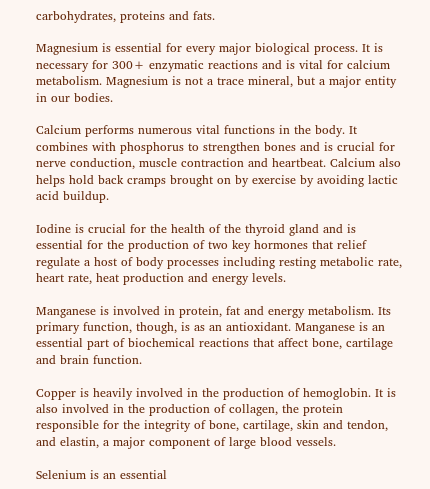carbohydrates, proteins and fats.

Magnesium is essential for every major biological process. It is necessary for 300+ enzymatic reactions and is vital for calcium metabolism. Magnesium is not a trace mineral, but a major entity in our bodies.

Calcium performs numerous vital functions in the body. It combines with phosphorus to strengthen bones and is crucial for nerve conduction, muscle contraction and heartbeat. Calcium also helps hold back cramps brought on by exercise by avoiding lactic acid buildup.

Iodine is crucial for the health of the thyroid gland and is essential for the production of two key hormones that relief regulate a host of body processes including resting metabolic rate, heart rate, heat production and energy levels.

Manganese is involved in protein, fat and energy metabolism. Its primary function, though, is as an antioxidant. Manganese is an essential part of biochemical reactions that affect bone, cartilage and brain function.

Copper is heavily involved in the production of hemoglobin. It is also involved in the production of collagen, the protein responsible for the integrity of bone, cartilage, skin and tendon, and elastin, a major component of large blood vessels.

Selenium is an essential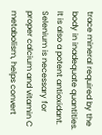trace mineral required by the body in inadequate quantities. It is also a potent antioxidant. Selenium is necessary for proper calcium and vitamin C metabolism, helps convert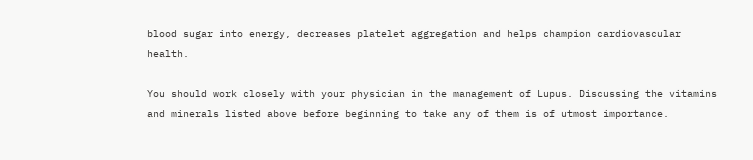blood sugar into energy, decreases platelet aggregation and helps champion cardiovascular health.

You should work closely with your physician in the management of Lupus. Discussing the vitamins and minerals listed above before beginning to take any of them is of utmost importance.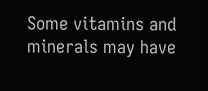Some vitamins and minerals may have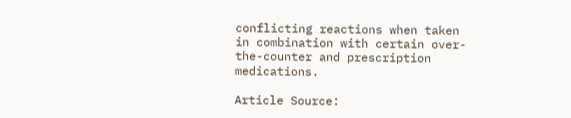conflicting reactions when taken in combination with certain over-the-counter and prescription medications.

Article Source: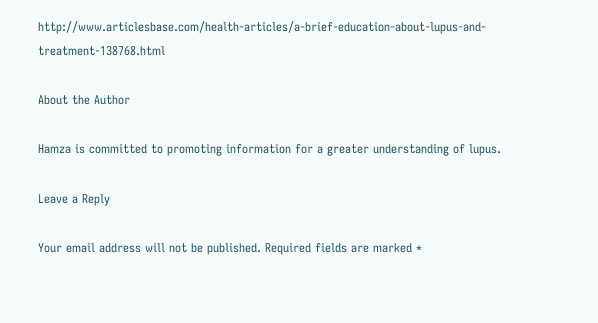http://www.articlesbase.com/health-articles/a-brief-education-about-lupus-and-treatment-138768.html

About the Author

Hamza is committed to promoting information for a greater understanding of lupus.

Leave a Reply

Your email address will not be published. Required fields are marked *